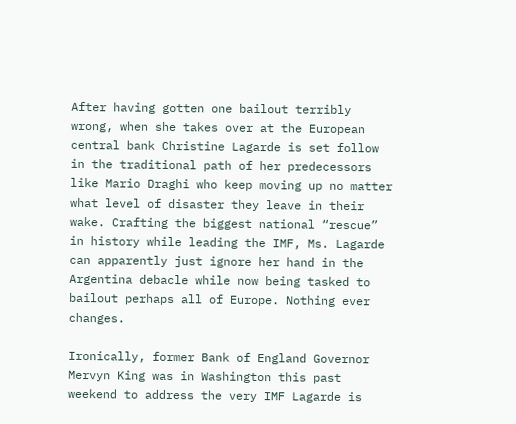After having gotten one bailout terribly wrong, when she takes over at the European central bank Christine Lagarde is set follow in the traditional path of her predecessors like Mario Draghi who keep moving up no matter what level of disaster they leave in their wake. Crafting the biggest national “rescue” in history while leading the IMF, Ms. Lagarde can apparently just ignore her hand in the Argentina debacle while now being tasked to bailout perhaps all of Europe. Nothing ever changes.

Ironically, former Bank of England Governor Mervyn King was in Washington this past weekend to address the very IMF Lagarde is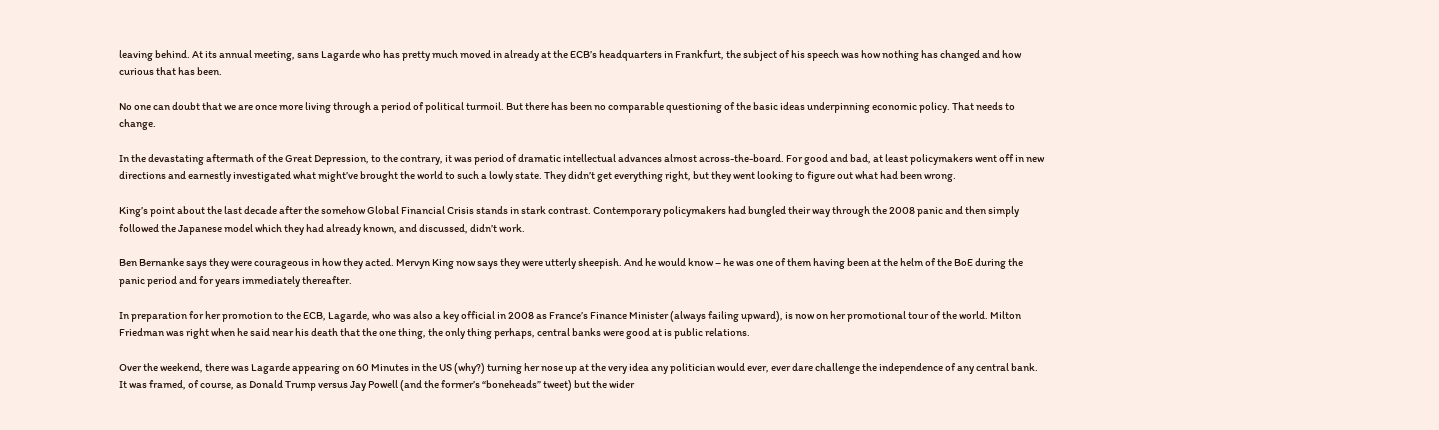leaving behind. At its annual meeting, sans Lagarde who has pretty much moved in already at the ECB’s headquarters in Frankfurt, the subject of his speech was how nothing has changed and how curious that has been.

No one can doubt that we are once more living through a period of political turmoil. But there has been no comparable questioning of the basic ideas underpinning economic policy. That needs to change.

In the devastating aftermath of the Great Depression, to the contrary, it was period of dramatic intellectual advances almost across-the-board. For good and bad, at least policymakers went off in new directions and earnestly investigated what might’ve brought the world to such a lowly state. They didn’t get everything right, but they went looking to figure out what had been wrong.

King’s point about the last decade after the somehow Global Financial Crisis stands in stark contrast. Contemporary policymakers had bungled their way through the 2008 panic and then simply followed the Japanese model which they had already known, and discussed, didn’t work.

Ben Bernanke says they were courageous in how they acted. Mervyn King now says they were utterly sheepish. And he would know – he was one of them having been at the helm of the BoE during the panic period and for years immediately thereafter.

In preparation for her promotion to the ECB, Lagarde, who was also a key official in 2008 as France’s Finance Minister (always failing upward), is now on her promotional tour of the world. Milton Friedman was right when he said near his death that the one thing, the only thing perhaps, central banks were good at is public relations.

Over the weekend, there was Lagarde appearing on 60 Minutes in the US (why?) turning her nose up at the very idea any politician would ever, ever dare challenge the independence of any central bank. It was framed, of course, as Donald Trump versus Jay Powell (and the former’s “boneheads” tweet) but the wider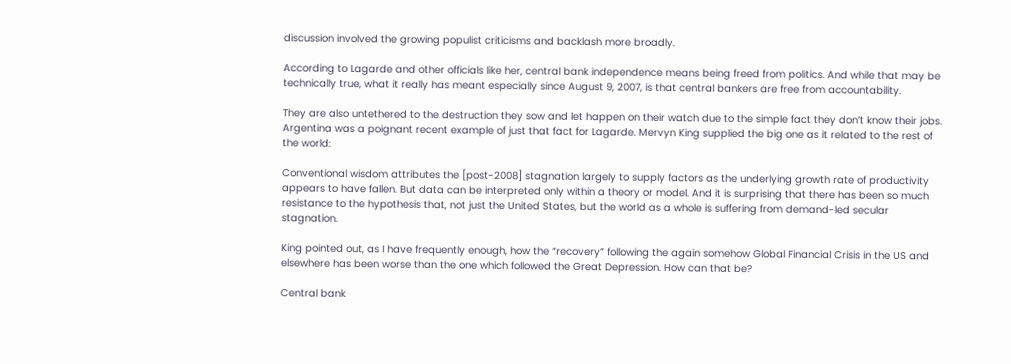discussion involved the growing populist criticisms and backlash more broadly.

According to Lagarde and other officials like her, central bank independence means being freed from politics. And while that may be technically true, what it really has meant especially since August 9, 2007, is that central bankers are free from accountability.

They are also untethered to the destruction they sow and let happen on their watch due to the simple fact they don’t know their jobs. Argentina was a poignant recent example of just that fact for Lagarde. Mervyn King supplied the big one as it related to the rest of the world:

Conventional wisdom attributes the [post-2008] stagnation largely to supply factors as the underlying growth rate of productivity appears to have fallen. But data can be interpreted only within a theory or model. And it is surprising that there has been so much resistance to the hypothesis that, not just the United States, but the world as a whole is suffering from demand-led secular stagnation.

King pointed out, as I have frequently enough, how the “recovery” following the again somehow Global Financial Crisis in the US and elsewhere has been worse than the one which followed the Great Depression. How can that be?

Central bank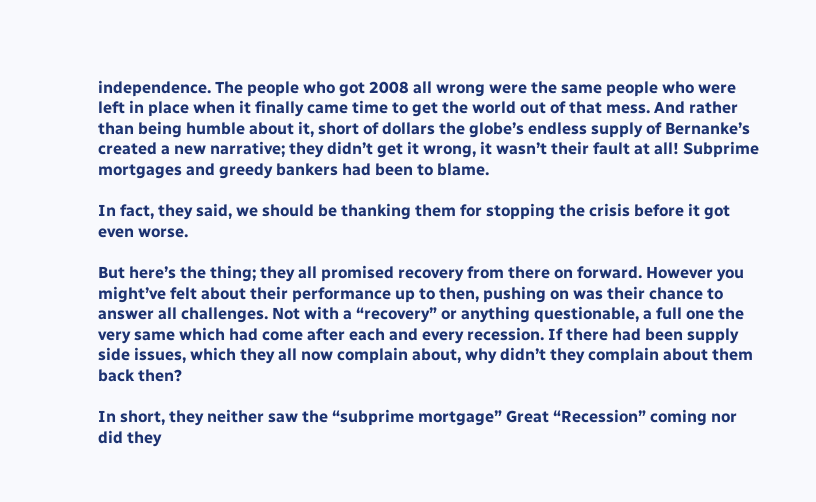independence. The people who got 2008 all wrong were the same people who were left in place when it finally came time to get the world out of that mess. And rather than being humble about it, short of dollars the globe’s endless supply of Bernanke’s created a new narrative; they didn’t get it wrong, it wasn’t their fault at all! Subprime mortgages and greedy bankers had been to blame.

In fact, they said, we should be thanking them for stopping the crisis before it got even worse.

But here’s the thing; they all promised recovery from there on forward. However you might’ve felt about their performance up to then, pushing on was their chance to answer all challenges. Not with a “recovery” or anything questionable, a full one the very same which had come after each and every recession. If there had been supply side issues, which they all now complain about, why didn’t they complain about them back then?

In short, they neither saw the “subprime mortgage” Great “Recession” coming nor did they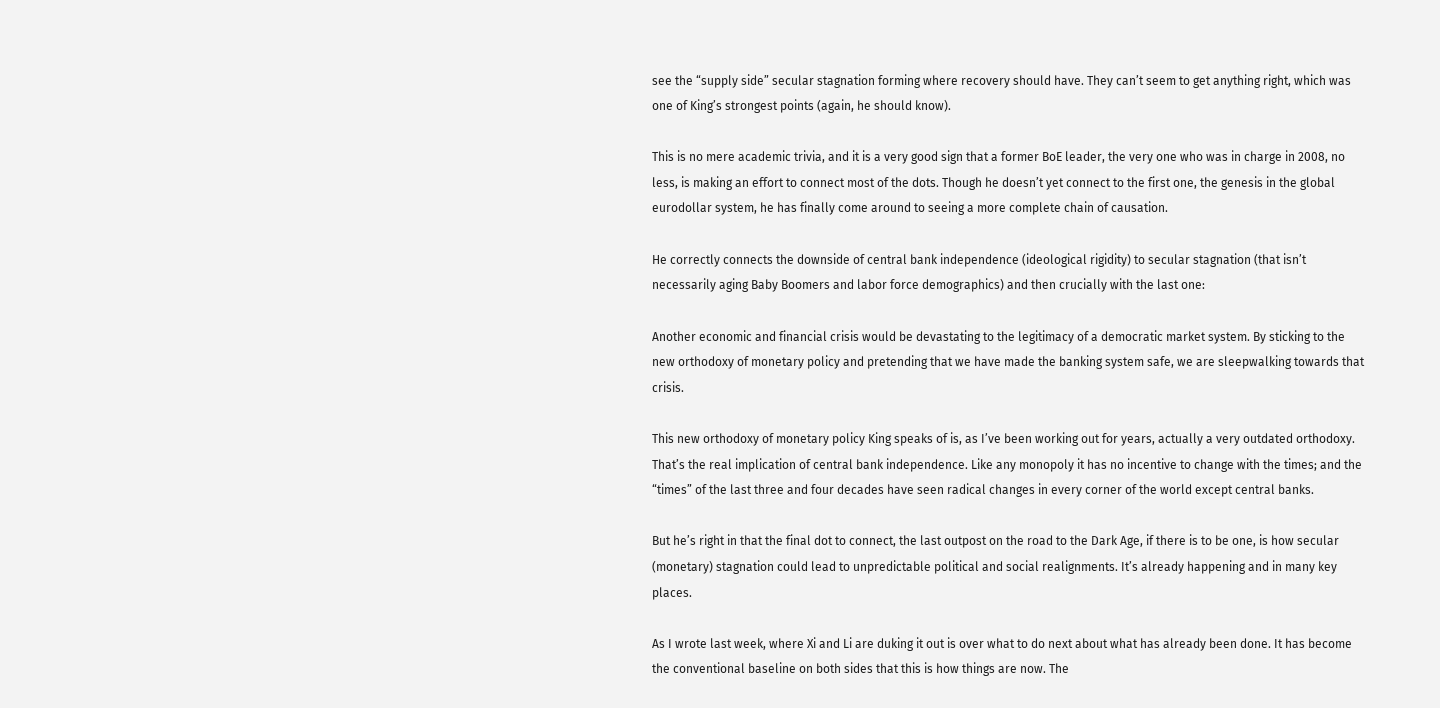see the “supply side” secular stagnation forming where recovery should have. They can’t seem to get anything right, which was one of King’s strongest points (again, he should know).

This is no mere academic trivia, and it is a very good sign that a former BoE leader, the very one who was in charge in 2008, no less, is making an effort to connect most of the dots. Though he doesn’t yet connect to the first one, the genesis in the global eurodollar system, he has finally come around to seeing a more complete chain of causation.

He correctly connects the downside of central bank independence (ideological rigidity) to secular stagnation (that isn’t necessarily aging Baby Boomers and labor force demographics) and then crucially with the last one:

Another economic and financial crisis would be devastating to the legitimacy of a democratic market system. By sticking to the new orthodoxy of monetary policy and pretending that we have made the banking system safe, we are sleepwalking towards that crisis.

This new orthodoxy of monetary policy King speaks of is, as I’ve been working out for years, actually a very outdated orthodoxy. That’s the real implication of central bank independence. Like any monopoly it has no incentive to change with the times; and the “times” of the last three and four decades have seen radical changes in every corner of the world except central banks.

But he’s right in that the final dot to connect, the last outpost on the road to the Dark Age, if there is to be one, is how secular (monetary) stagnation could lead to unpredictable political and social realignments. It’s already happening and in many key places.

As I wrote last week, where Xi and Li are duking it out is over what to do next about what has already been done. It has become the conventional baseline on both sides that this is how things are now. The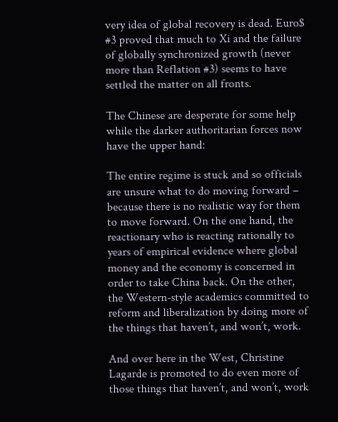very idea of global recovery is dead. Euro$ #3 proved that much to Xi and the failure of globally synchronized growth (never more than Reflation #3) seems to have settled the matter on all fronts.

The Chinese are desperate for some help while the darker authoritarian forces now have the upper hand:

The entire regime is stuck and so officials are unsure what to do moving forward – because there is no realistic way for them to move forward. On the one hand, the reactionary who is reacting rationally to years of empirical evidence where global money and the economy is concerned in order to take China back. On the other, the Western-style academics committed to reform and liberalization by doing more of the things that haven’t, and won’t, work.

And over here in the West, Christine Lagarde is promoted to do even more of those things that haven’t, and won’t, work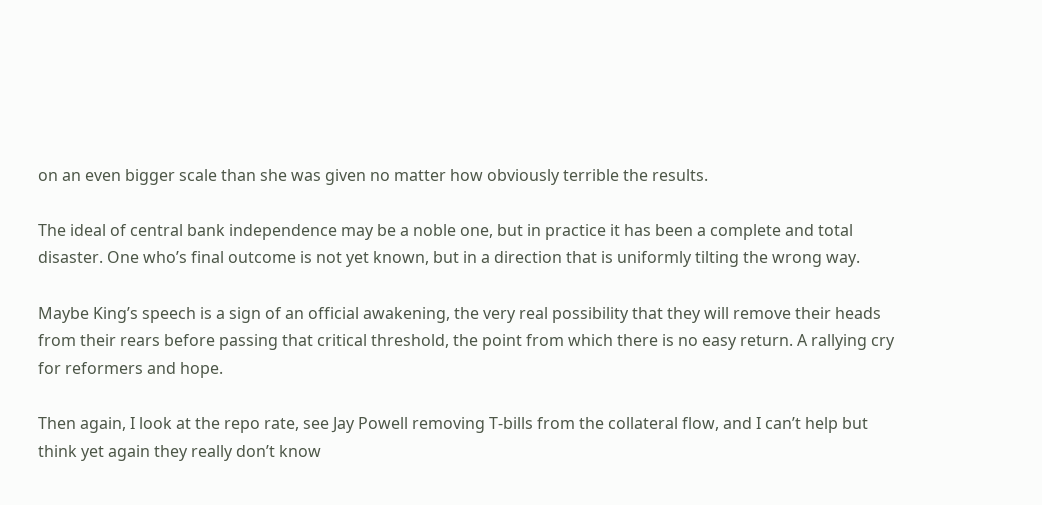on an even bigger scale than she was given no matter how obviously terrible the results.

The ideal of central bank independence may be a noble one, but in practice it has been a complete and total disaster. One who’s final outcome is not yet known, but in a direction that is uniformly tilting the wrong way.

Maybe King’s speech is a sign of an official awakening, the very real possibility that they will remove their heads from their rears before passing that critical threshold, the point from which there is no easy return. A rallying cry for reformers and hope.

Then again, I look at the repo rate, see Jay Powell removing T-bills from the collateral flow, and I can’t help but think yet again they really don’t know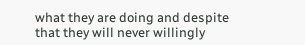what they are doing and despite that they will never willingly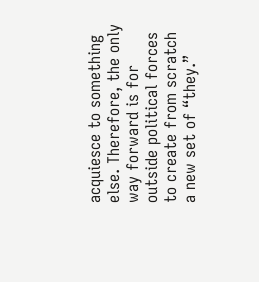acquiesce to something else. Therefore, the only way forward is for outside political forces to create from scratch a new set of “they.”